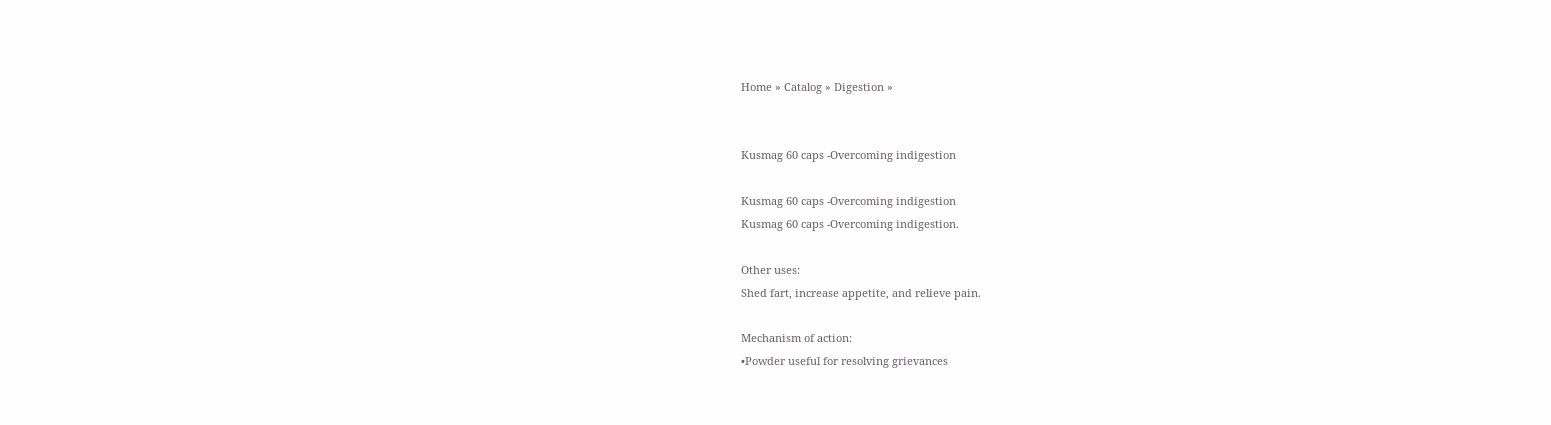Home » Catalog » Digestion »


Kusmag 60 caps -Overcoming indigestion

Kusmag 60 caps -Overcoming indigestion
Kusmag 60 caps -Overcoming indigestion.

Other uses:
Shed fart, increase appetite, and relieve pain.

Mechanism of action:
•Powder useful for resolving grievances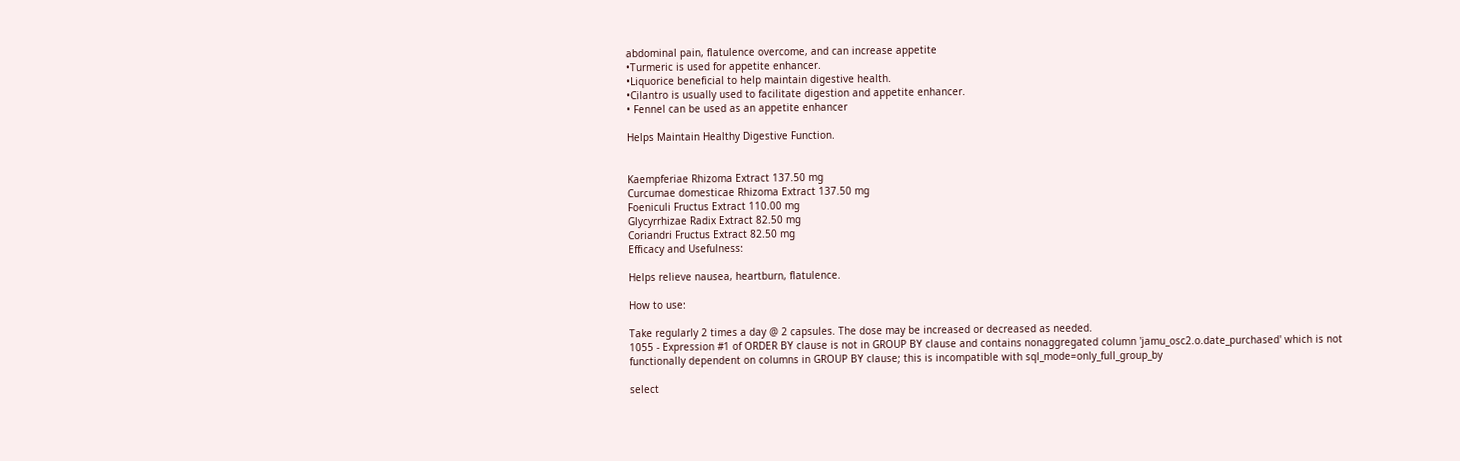abdominal pain, flatulence overcome, and can increase appetite
•Turmeric is used for appetite enhancer.
•Liquorice beneficial to help maintain digestive health.
•Cilantro is usually used to facilitate digestion and appetite enhancer.
• Fennel can be used as an appetite enhancer

Helps Maintain Healthy Digestive Function.


Kaempferiae Rhizoma Extract 137.50 mg
Curcumae domesticae Rhizoma Extract 137.50 mg
Foeniculi Fructus Extract 110.00 mg
Glycyrrhizae Radix Extract 82.50 mg
Coriandri Fructus Extract 82.50 mg
Efficacy and Usefulness:

Helps relieve nausea, heartburn, flatulence.

How to use:

Take regularly 2 times a day @ 2 capsules. The dose may be increased or decreased as needed.
1055 - Expression #1 of ORDER BY clause is not in GROUP BY clause and contains nonaggregated column 'jamu_osc2.o.date_purchased' which is not functionally dependent on columns in GROUP BY clause; this is incompatible with sql_mode=only_full_group_by

select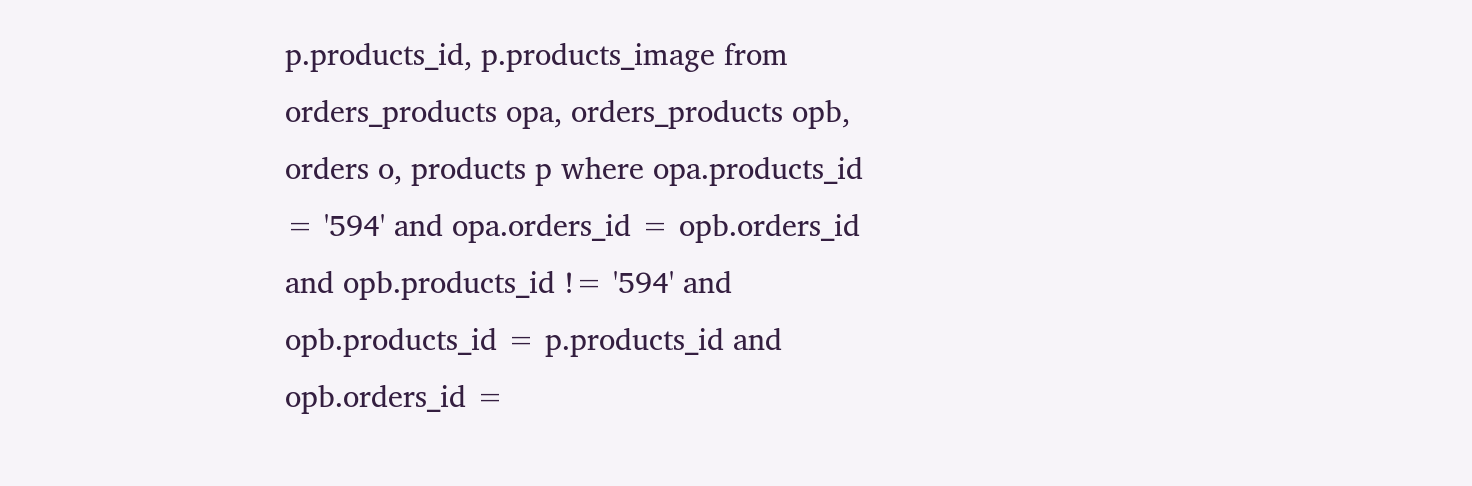p.products_id, p.products_image from orders_products opa, orders_products opb, orders o, products p where opa.products_id = '594' and opa.orders_id = opb.orders_id and opb.products_id != '594' and opb.products_id = p.products_id and opb.orders_id =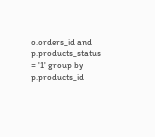o.orders_id and p.products_status = '1' group by p.products_id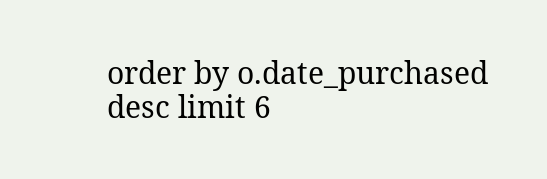order by o.date_purchased desc limit 6